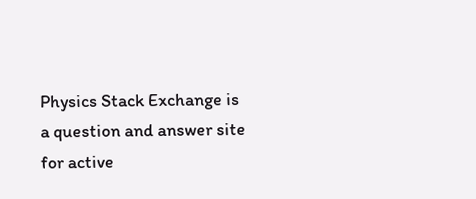Physics Stack Exchange is a question and answer site for active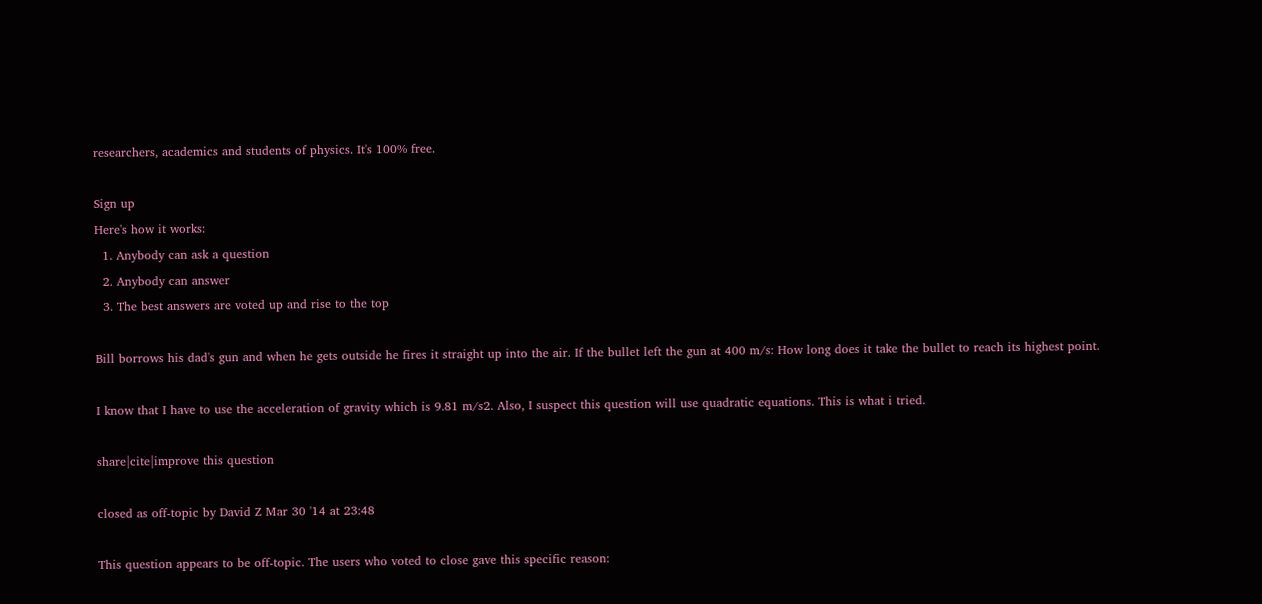researchers, academics and students of physics. It's 100% free.

Sign up
Here's how it works:
  1. Anybody can ask a question
  2. Anybody can answer
  3. The best answers are voted up and rise to the top

Bill borrows his dad's gun and when he gets outside he fires it straight up into the air. If the bullet left the gun at 400 m/s: How long does it take the bullet to reach its highest point.

I know that I have to use the acceleration of gravity which is 9.81 m/s2. Also, I suspect this question will use quadratic equations. This is what i tried.

share|cite|improve this question

closed as off-topic by David Z Mar 30 '14 at 23:48

This question appears to be off-topic. The users who voted to close gave this specific reason: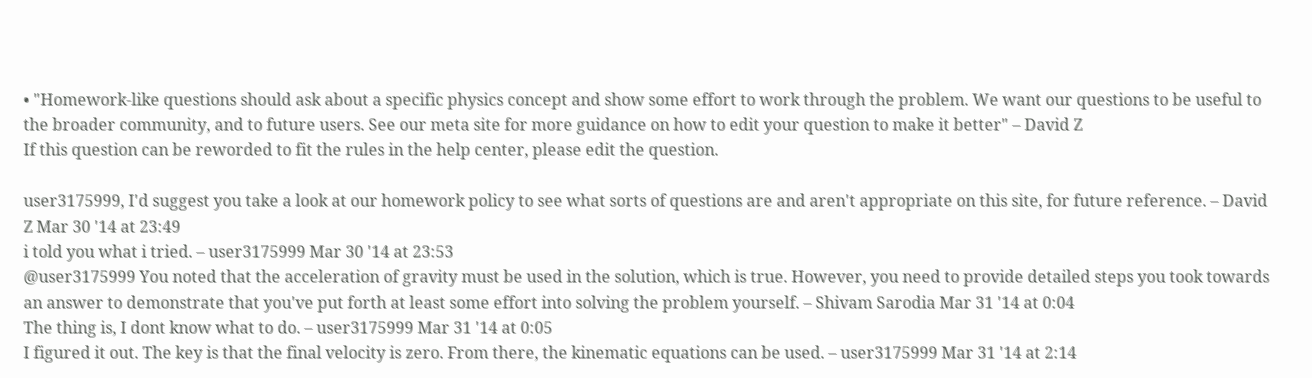• "Homework-like questions should ask about a specific physics concept and show some effort to work through the problem. We want our questions to be useful to the broader community, and to future users. See our meta site for more guidance on how to edit your question to make it better" – David Z
If this question can be reworded to fit the rules in the help center, please edit the question.

user3175999, I'd suggest you take a look at our homework policy to see what sorts of questions are and aren't appropriate on this site, for future reference. – David Z Mar 30 '14 at 23:49
i told you what i tried. – user3175999 Mar 30 '14 at 23:53
@user3175999 You noted that the acceleration of gravity must be used in the solution, which is true. However, you need to provide detailed steps you took towards an answer to demonstrate that you've put forth at least some effort into solving the problem yourself. – Shivam Sarodia Mar 31 '14 at 0:04
The thing is, I dont know what to do. – user3175999 Mar 31 '14 at 0:05
I figured it out. The key is that the final velocity is zero. From there, the kinematic equations can be used. – user3175999 Mar 31 '14 at 2:14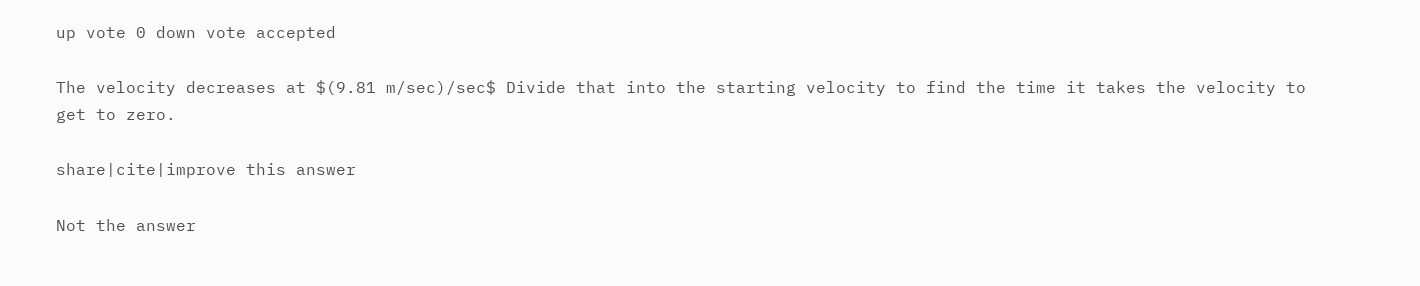up vote 0 down vote accepted

The velocity decreases at $(9.81 m/sec)/sec$ Divide that into the starting velocity to find the time it takes the velocity to get to zero.

share|cite|improve this answer

Not the answer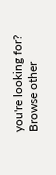you're looking for? Browse other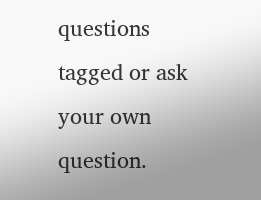questions tagged or ask your own question.